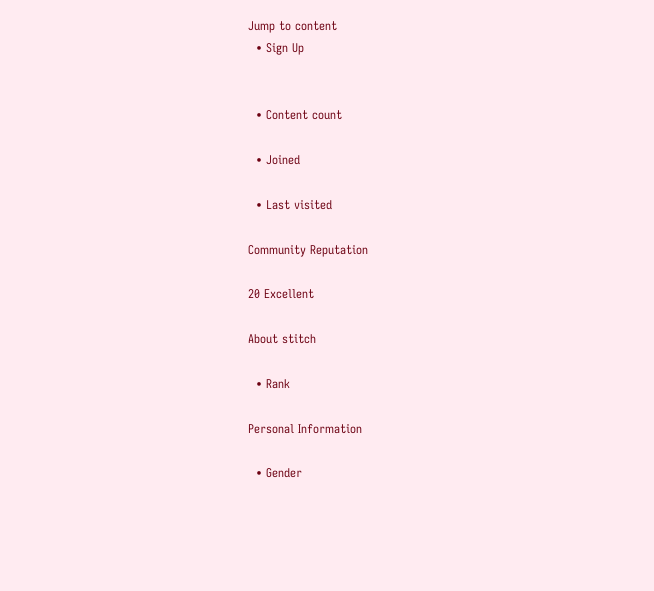Jump to content
  • Sign Up


  • Content count

  • Joined

  • Last visited

Community Reputation

20 Excellent

About stitch

  • Rank

Personal Information

  • Gender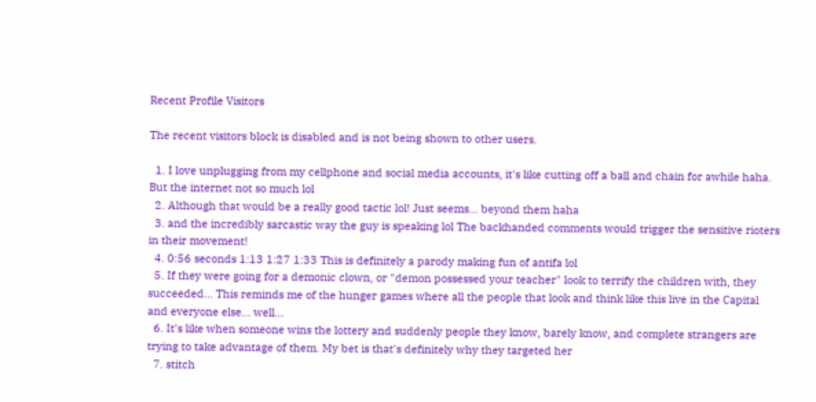Recent Profile Visitors

The recent visitors block is disabled and is not being shown to other users.

  1. I love unplugging from my cellphone and social media accounts, it's like cutting off a ball and chain for awhile haha. But the internet not so much lol
  2. Although that would be a really good tactic lol! Just seems... beyond them haha
  3. and the incredibly sarcastic way the guy is speaking lol The backhanded comments would trigger the sensitive rioters in their movement!
  4. 0:56 seconds 1:13 1:27 1:33 This is definitely a parody making fun of antifa lol
  5. If they were going for a demonic clown, or "demon possessed your teacher" look to terrify the children with, they succeeded... This reminds me of the hunger games where all the people that look and think like this live in the Capital and everyone else... well...
  6. It's like when someone wins the lottery and suddenly people they know, barely know, and complete strangers are trying to take advantage of them. My bet is that's definitely why they targeted her
  7. stitch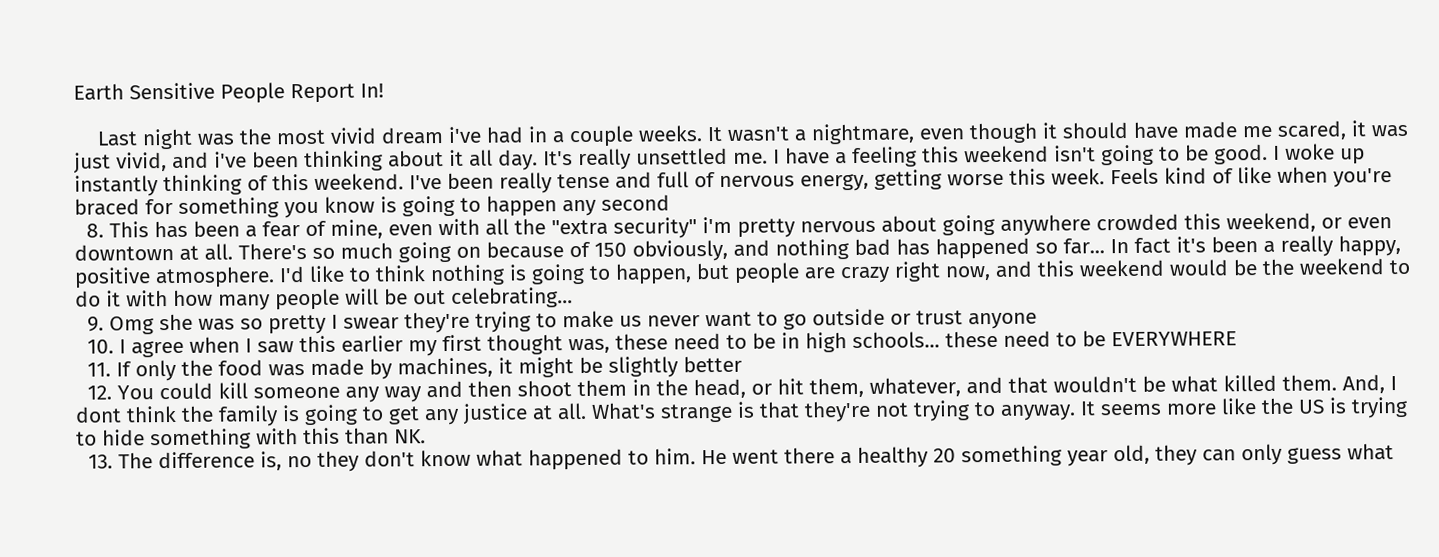Earth Sensitive People Report In!

    Last night was the most vivid dream i've had in a couple weeks. It wasn't a nightmare, even though it should have made me scared, it was just vivid, and i've been thinking about it all day. It's really unsettled me. I have a feeling this weekend isn't going to be good. I woke up instantly thinking of this weekend. I've been really tense and full of nervous energy, getting worse this week. Feels kind of like when you're braced for something you know is going to happen any second
  8. This has been a fear of mine, even with all the "extra security" i'm pretty nervous about going anywhere crowded this weekend, or even downtown at all. There's so much going on because of 150 obviously, and nothing bad has happened so far... In fact it's been a really happy, positive atmosphere. I'd like to think nothing is going to happen, but people are crazy right now, and this weekend would be the weekend to do it with how many people will be out celebrating...
  9. Omg she was so pretty I swear they're trying to make us never want to go outside or trust anyone
  10. I agree when I saw this earlier my first thought was, these need to be in high schools... these need to be EVERYWHERE
  11. If only the food was made by machines, it might be slightly better
  12. You could kill someone any way and then shoot them in the head, or hit them, whatever, and that wouldn't be what killed them. And, I dont think the family is going to get any justice at all. What's strange is that they're not trying to anyway. It seems more like the US is trying to hide something with this than NK.
  13. The difference is, no they don't know what happened to him. He went there a healthy 20 something year old, they can only guess what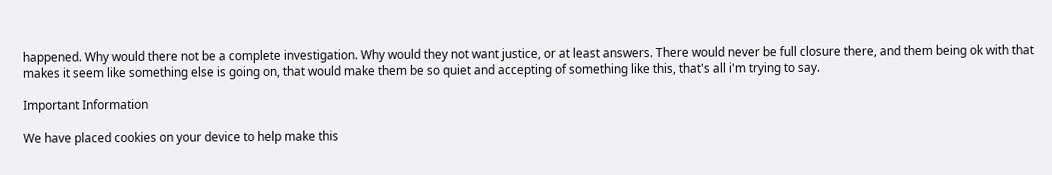happened. Why would there not be a complete investigation. Why would they not want justice, or at least answers. There would never be full closure there, and them being ok with that makes it seem like something else is going on, that would make them be so quiet and accepting of something like this, that's all i'm trying to say.

Important Information

We have placed cookies on your device to help make this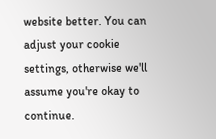website better. You can adjust your cookie settings, otherwise we'll assume you're okay to continue.